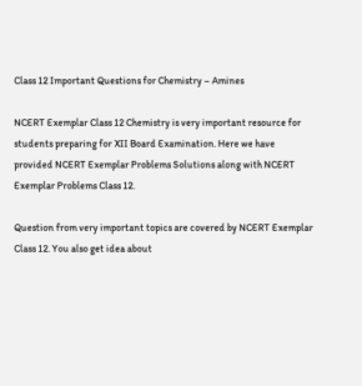Class 12 Important Questions for Chemistry – Amines

NCERT Exemplar Class 12 Chemistry is very important resource for students preparing for XII Board Examination. Here we have provided NCERT Exemplar Problems Solutions along with NCERT Exemplar Problems Class 12.

Question from very important topics are covered by NCERT Exemplar Class 12. You also get idea about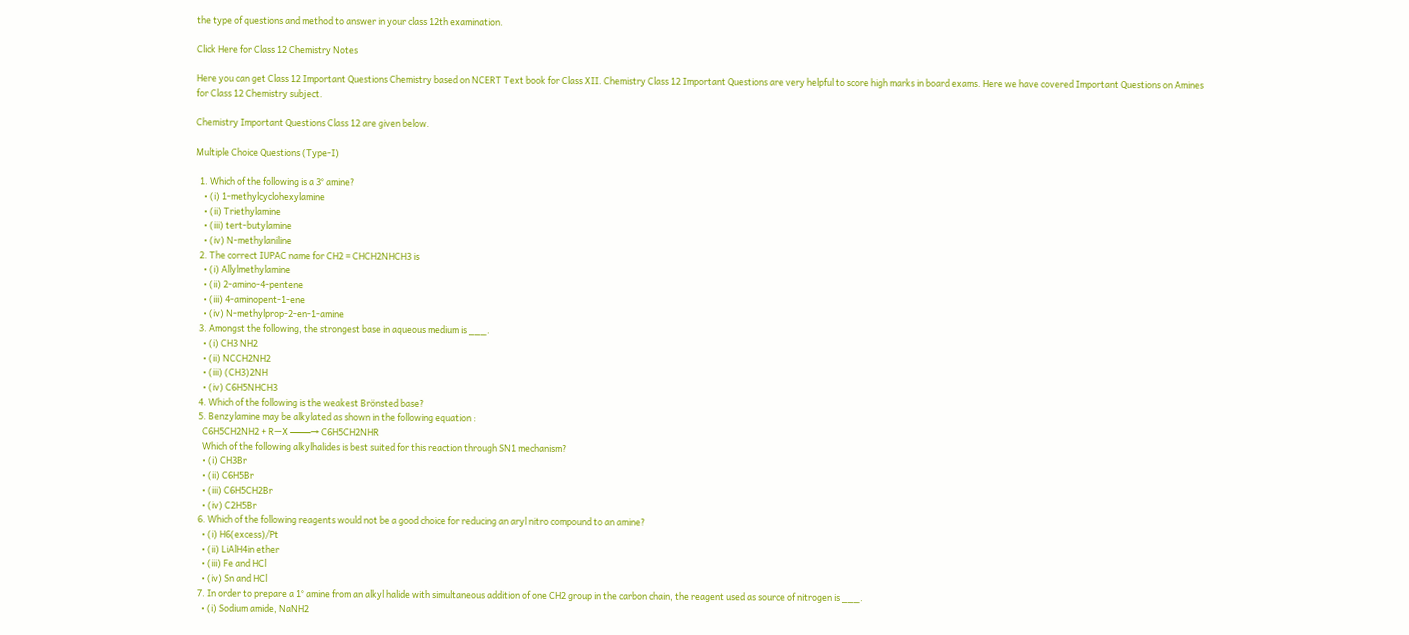the type of questions and method to answer in your class 12th examination.

Click Here for Class 12 Chemistry Notes

Here you can get Class 12 Important Questions Chemistry based on NCERT Text book for Class XII. Chemistry Class 12 Important Questions are very helpful to score high marks in board exams. Here we have covered Important Questions on Amines for Class 12 Chemistry subject.

Chemistry Important Questions Class 12 are given below.

Multiple Choice Questions (Type-I)

  1. Which of the following is a 3° amine?
    • (i) 1-methylcyclohexylamine
    • (ii) Triethylamine
    • (iii) tert-butylamine
    • (iv) N-methylaniline
  2. The correct IUPAC name for CH2 = CHCH2NHCH3 is
    • (i) Allylmethylamine
    • (ii) 2-amino-4-pentene
    • (iii) 4-aminopent-1-ene
    • (iv) N-methylprop-2-en-1-amine
  3. Amongst the following, the strongest base in aqueous medium is ___.
    • (i) CH3 NH2
    • (ii) NCCH2NH2
    • (iii) (CH3)2NH
    • (iv) C6H5NHCH3
  4. Which of the following is the weakest Brönsted base?
  5. Benzylamine may be alkylated as shown in the following equation :
    C6H5CH2NH2 + R—X ⎯⎯⎯⎯→ C6H5CH2NHR
    Which of the following alkylhalides is best suited for this reaction through SN1 mechanism?
    • (i) CH3Br
    • (ii) C6H5Br
    • (iii) C6H5CH2Br
    • (iv) C2H5Br
  6. Which of the following reagents would not be a good choice for reducing an aryl nitro compound to an amine?
    • (i) H6(excess)/Pt
    • (ii) LiAlH4in ether
    • (iii) Fe and HCl
    • (iv) Sn and HCl
  7. In order to prepare a 1° amine from an alkyl halide with simultaneous addition of one CH2 group in the carbon chain, the reagent used as source of nitrogen is ___.
    • (i) Sodium amide, NaNH2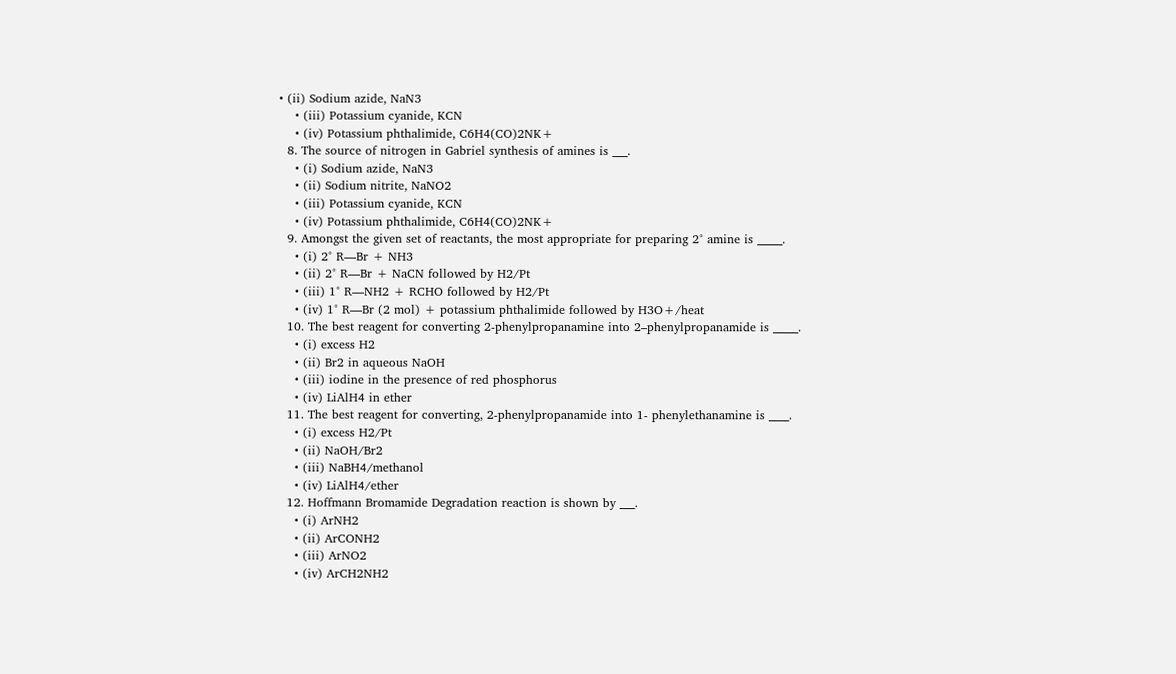• (ii) Sodium azide, NaN3
    • (iii) Potassium cyanide, KCN
    • (iv) Potassium phthalimide, C6H4(CO)2NK+
  8. The source of nitrogen in Gabriel synthesis of amines is ___.
    • (i) Sodium azide, NaN3
    • (ii) Sodium nitrite, NaNO2
    • (iii) Potassium cyanide, KCN
    • (iv) Potassium phthalimide, C6H4(CO)2NK+
  9. Amongst the given set of reactants, the most appropriate for preparing 2° amine is _____.
    • (i) 2° R—Br + NH3
    • (ii) 2° R—Br + NaCN followed by H2/Pt
    • (iii) 1° R—NH2 + RCHO followed by H2/Pt
    • (iv) 1° R—Br (2 mol) + potassium phthalimide followed by H3O+/heat
  10. The best reagent for converting 2-phenylpropanamine into 2–phenylpropanamide is _____.
    • (i) excess H2
    • (ii) Br2 in aqueous NaOH
    • (iii) iodine in the presence of red phosphorus
    • (iv) LiAlH4 in ether
  11. The best reagent for converting, 2-phenylpropanamide into 1- phenylethanamine is ____.
    • (i) excess H2/Pt
    • (ii) NaOH/Br2
    • (iii) NaBH4/methanol
    • (iv) LiAlH4/ether
  12. Hoffmann Bromamide Degradation reaction is shown by ___.
    • (i) ArNH2
    • (ii) ArCONH2
    • (iii) ArNO2
    • (iv) ArCH2NH2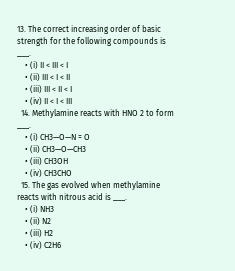13. The correct increasing order of basic strength for the following compounds is ___.
    • (i) II < III < I
    • (ii) III < I < II
    • (iii) III < II < I
    • (iv) II < I < III
  14. Methylamine reacts with HNO 2 to form ___.
    • (i) CH3—O—N = O
    • (ii) CH3—O—CH3
    • (iii) CH3OH
    • (iv) CH3CHO
  15. The gas evolved when methylamine reacts with nitrous acid is ___.
    • (i) NH3
    • (ii) N2
    • (iii) H2
    • (iv) C2H6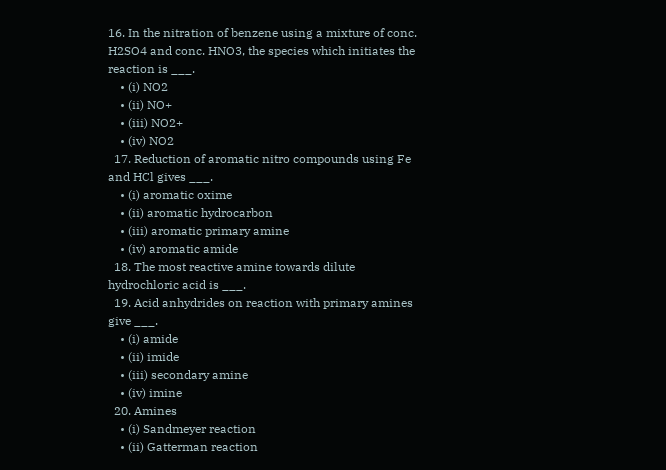16. In the nitration of benzene using a mixture of conc. H2SO4 and conc. HNO3, the species which initiates the reaction is ___.
    • (i) NO2
    • (ii) NO+
    • (iii) NO2+
    • (iv) NO2
  17. Reduction of aromatic nitro compounds using Fe and HCl gives ___.
    • (i) aromatic oxime
    • (ii) aromatic hydrocarbon
    • (iii) aromatic primary amine
    • (iv) aromatic amide
  18. The most reactive amine towards dilute hydrochloric acid is ___.
  19. Acid anhydrides on reaction with primary amines give ___.
    • (i) amide
    • (ii) imide
    • (iii) secondary amine
    • (iv) imine
  20. Amines
    • (i) Sandmeyer reaction
    • (ii) Gatterman reaction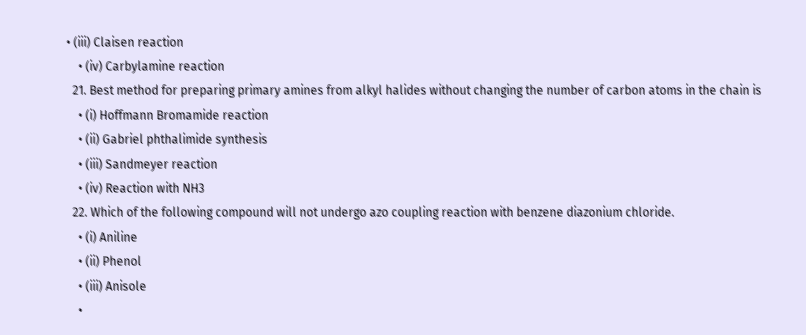• (iii) Claisen reaction
    • (iv) Carbylamine reaction
  21. Best method for preparing primary amines from alkyl halides without changing the number of carbon atoms in the chain is
    • (i) Hoffmann Bromamide reaction
    • (ii) Gabriel phthalimide synthesis
    • (iii) Sandmeyer reaction
    • (iv) Reaction with NH3
  22. Which of the following compound will not undergo azo coupling reaction with benzene diazonium chloride.
    • (i) Aniline
    • (ii) Phenol
    • (iii) Anisole
    •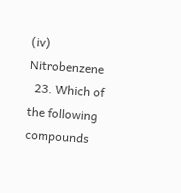(iv) Nitrobenzene
  23. Which of the following compounds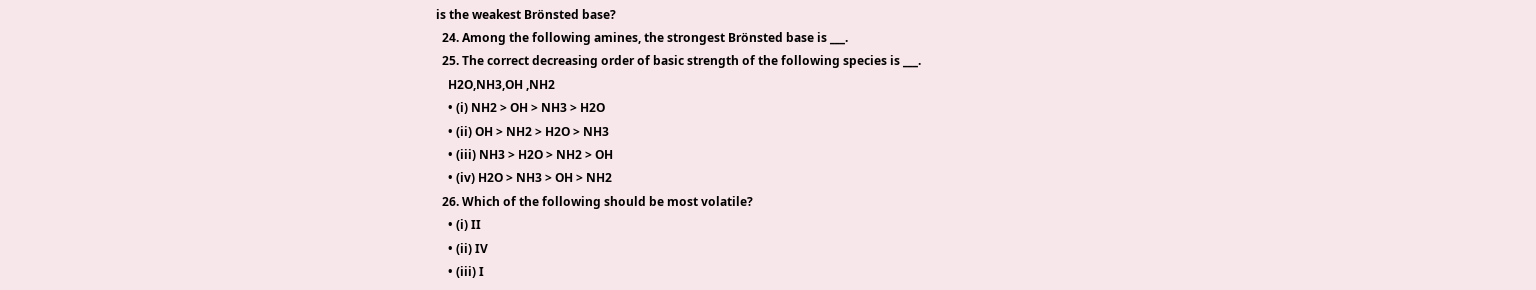is the weakest Brönsted base?
  24. Among the following amines, the strongest Brönsted base is ___.
  25. The correct decreasing order of basic strength of the following species is ___.
    H2O,NH3,OH ,NH2
    • (i) NH2 > OH > NH3 > H2O
    • (ii) OH > NH2 > H2O > NH3
    • (iii) NH3 > H2O > NH2 > OH
    • (iv) H2O > NH3 > OH > NH2
  26. Which of the following should be most volatile?
    • (i) II
    • (ii) IV
    • (iii) I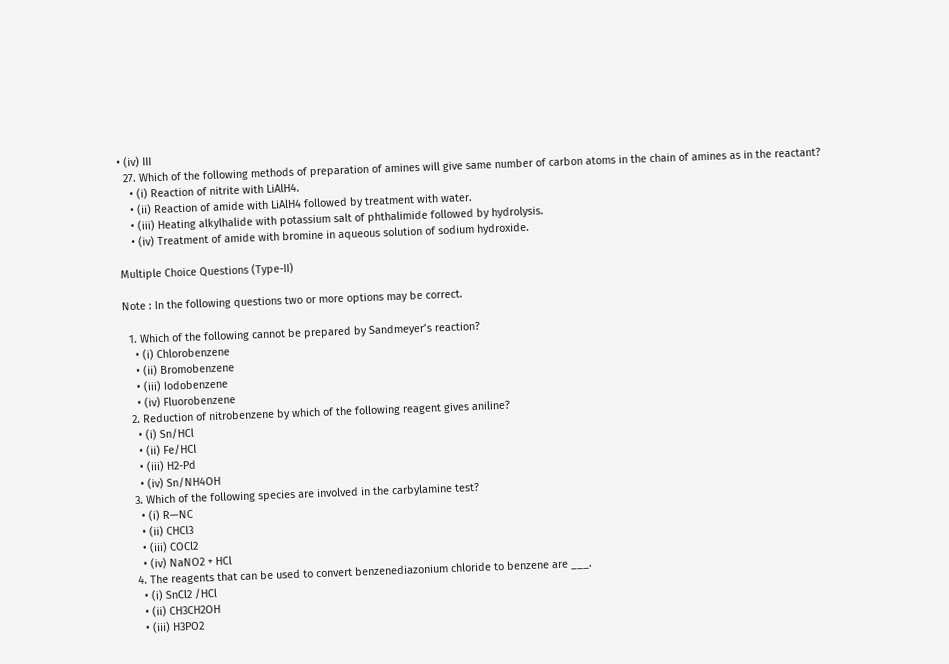• (iv) III
  27. Which of the following methods of preparation of amines will give same number of carbon atoms in the chain of amines as in the reactant?
    • (i) Reaction of nitrite with LiAlH4.
    • (ii) Reaction of amide with LiAlH4 followed by treatment with water.
    • (iii) Heating alkylhalide with potassium salt of phthalimide followed by hydrolysis.
    • (iv) Treatment of amide with bromine in aqueous solution of sodium hydroxide.

Multiple Choice Questions (Type-II)

Note : In the following questions two or more options may be correct.

  1. Which of the following cannot be prepared by Sandmeyer’s reaction?
    • (i) Chlorobenzene
    • (ii) Bromobenzene
    • (iii) Iodobenzene
    • (iv) Fluorobenzene
  2. Reduction of nitrobenzene by which of the following reagent gives aniline?
    • (i) Sn/HCl
    • (ii) Fe/HCl
    • (iii) H2-Pd
    • (iv) Sn/NH4OH
  3. Which of the following species are involved in the carbylamine test?
    • (i) R—NC
    • (ii) CHCl3
    • (iii) COCl2
    • (iv) NaNO2 + HCl
  4. The reagents that can be used to convert benzenediazonium chloride to benzene are ___.
    • (i) SnCl2 /HCl
    • (ii) CH3CH2OH
    • (iii) H3PO2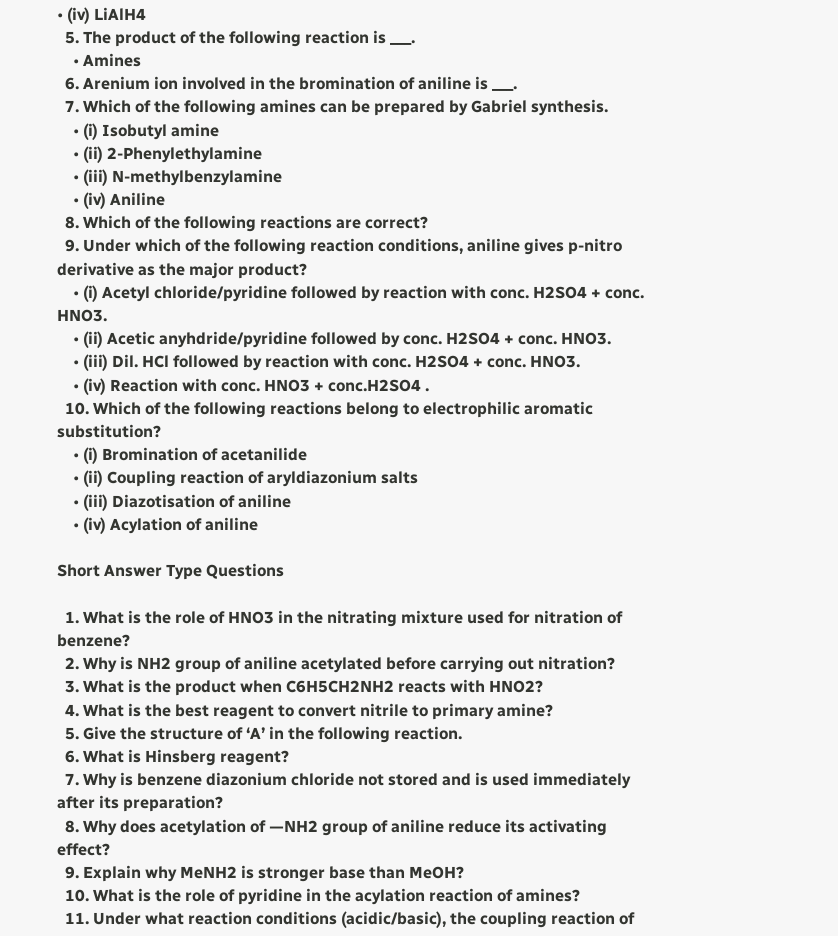• (iv) LiAlH4
  5. The product of the following reaction is ___.
    • Amines
  6. Arenium ion involved in the bromination of aniline is ___.
  7. Which of the following amines can be prepared by Gabriel synthesis.
    • (i) Isobutyl amine
    • (ii) 2-Phenylethylamine
    • (iii) N-methylbenzylamine
    • (iv) Aniline
  8. Which of the following reactions are correct?
  9. Under which of the following reaction conditions, aniline gives p-nitro derivative as the major product?
    • (i) Acetyl chloride/pyridine followed by reaction with conc. H2SO4 + conc. HNO3.
    • (ii) Acetic anyhdride/pyridine followed by conc. H2SO4 + conc. HNO3.
    • (iii) Dil. HCl followed by reaction with conc. H2SO4 + conc. HNO3.
    • (iv) Reaction with conc. HNO3 + conc.H2SO4 .
  10. Which of the following reactions belong to electrophilic aromatic substitution?
    • (i) Bromination of acetanilide
    • (ii) Coupling reaction of aryldiazonium salts
    • (iii) Diazotisation of aniline
    • (iv) Acylation of aniline

Short Answer Type Questions

  1. What is the role of HNO3 in the nitrating mixture used for nitration of benzene?
  2. Why is NH2 group of aniline acetylated before carrying out nitration?
  3. What is the product when C6H5CH2NH2 reacts with HNO2?
  4. What is the best reagent to convert nitrile to primary amine?
  5. Give the structure of ‘A’ in the following reaction.
  6. What is Hinsberg reagent?
  7. Why is benzene diazonium chloride not stored and is used immediately after its preparation?
  8. Why does acetylation of —NH2 group of aniline reduce its activating effect?
  9. Explain why MeNH2 is stronger base than MeOH?
  10. What is the role of pyridine in the acylation reaction of amines?
  11. Under what reaction conditions (acidic/basic), the coupling reaction of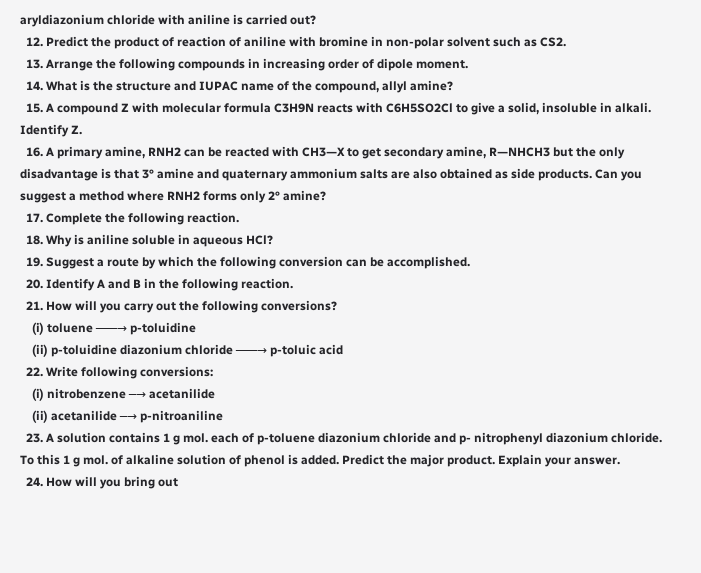aryldiazonium chloride with aniline is carried out?
  12. Predict the product of reaction of aniline with bromine in non-polar solvent such as CS2.
  13. Arrange the following compounds in increasing order of dipole moment.
  14. What is the structure and IUPAC name of the compound, allyl amine?
  15. A compound Z with molecular formula C3H9N reacts with C6H5SO2Cl to give a solid, insoluble in alkali. Identify Z.
  16. A primary amine, RNH2 can be reacted with CH3—X to get secondary amine, R—NHCH3 but the only disadvantage is that 3° amine and quaternary ammonium salts are also obtained as side products. Can you suggest a method where RNH2 forms only 2° amine?
  17. Complete the following reaction.
  18. Why is aniline soluble in aqueous HCl?
  19. Suggest a route by which the following conversion can be accomplished.
  20. Identify A and B in the following reaction.
  21. How will you carry out the following conversions?
    (i) toluene ⎯⎯⎯→ p-toluidine
    (ii) p-toluidine diazonium chloride ⎯⎯⎯→ p-toluic acid
  22. Write following conversions:
    (i) nitrobenzene ⎯→ acetanilide
    (ii) acetanilide ⎯→ p-nitroaniline
  23. A solution contains 1 g mol. each of p-toluene diazonium chloride and p- nitrophenyl diazonium chloride. To this 1 g mol. of alkaline solution of phenol is added. Predict the major product. Explain your answer.
  24. How will you bring out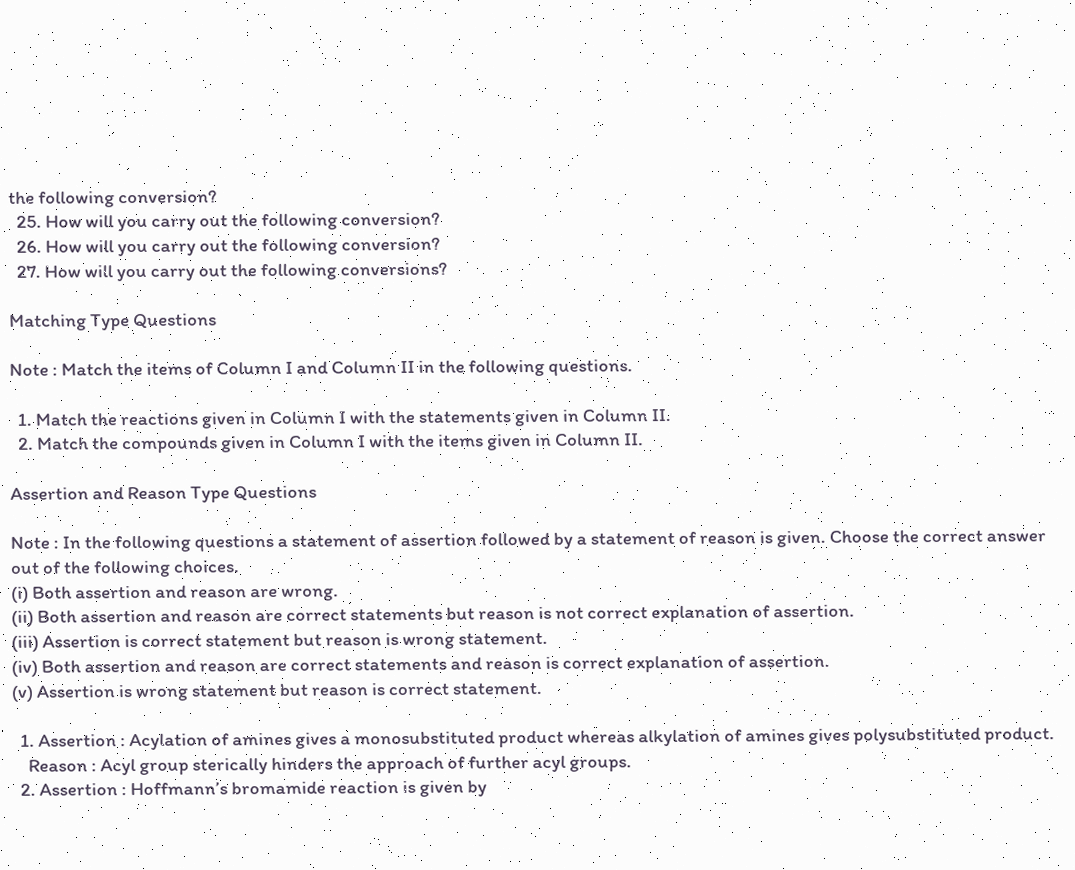the following conversion?
  25. How will you carry out the following conversion?
  26. How will you carry out the following conversion?
  27. How will you carry out the following conversions?

Matching Type Questions

Note : Match the items of Column I and Column II in the following questions.

  1. Match the reactions given in Column I with the statements given in Column II.
  2. Match the compounds given in Column I with the items given in Column II.

Assertion and Reason Type Questions

Note : In the following questions a statement of assertion followed by a statement of reason is given. Choose the correct answer out of the following choices.
(i) Both assertion and reason are wrong.
(ii) Both assertion and reason are correct statements but reason is not correct explanation of assertion.
(iii) Assertion is correct statement but reason is wrong statement.
(iv) Both assertion and reason are correct statements and reason is correct explanation of assertion.
(v) Assertion is wrong statement but reason is correct statement.

  1. Assertion : Acylation of amines gives a monosubstituted product whereas alkylation of amines gives polysubstituted product.
    Reason : Acyl group sterically hinders the approach of further acyl groups.
  2. Assertion : Hoffmann’s bromamide reaction is given by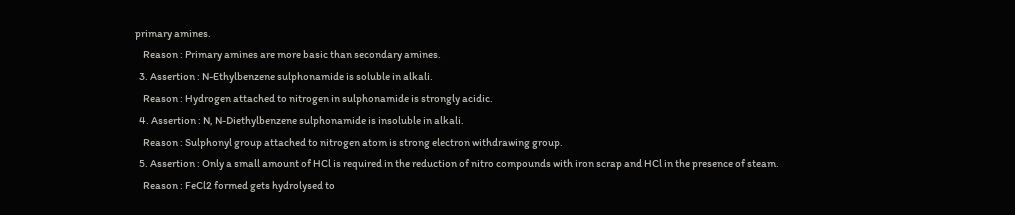primary amines.
    Reason : Primary amines are more basic than secondary amines.
  3. Assertion : N-Ethylbenzene sulphonamide is soluble in alkali.
    Reason : Hydrogen attached to nitrogen in sulphonamide is strongly acidic.
  4. Assertion : N, N-Diethylbenzene sulphonamide is insoluble in alkali.
    Reason : Sulphonyl group attached to nitrogen atom is strong electron withdrawing group.
  5. Assertion : Only a small amount of HCl is required in the reduction of nitro compounds with iron scrap and HCl in the presence of steam.
    Reason : FeCl2 formed gets hydrolysed to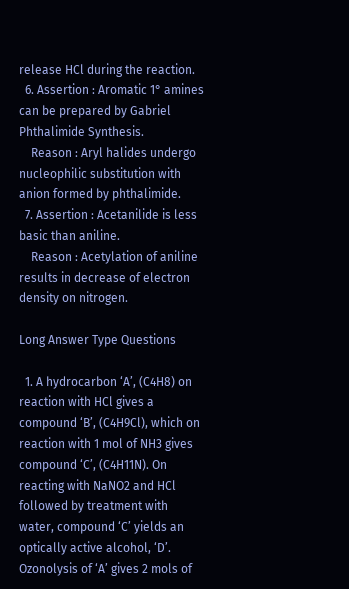release HCl during the reaction.
  6. Assertion : Aromatic 1° amines can be prepared by Gabriel Phthalimide Synthesis.
    Reason : Aryl halides undergo nucleophilic substitution with anion formed by phthalimide.
  7. Assertion : Acetanilide is less basic than aniline.
    Reason : Acetylation of aniline results in decrease of electron density on nitrogen.

Long Answer Type Questions

  1. A hydrocarbon ‘A’, (C4H8) on reaction with HCl gives a compound ‘B’, (C4H9Cl), which on reaction with 1 mol of NH3 gives compound ‘C’, (C4H11N). On reacting with NaNO2 and HCl followed by treatment with water, compound ‘C’ yields an optically active alcohol, ‘D’. Ozonolysis of ‘A’ gives 2 mols of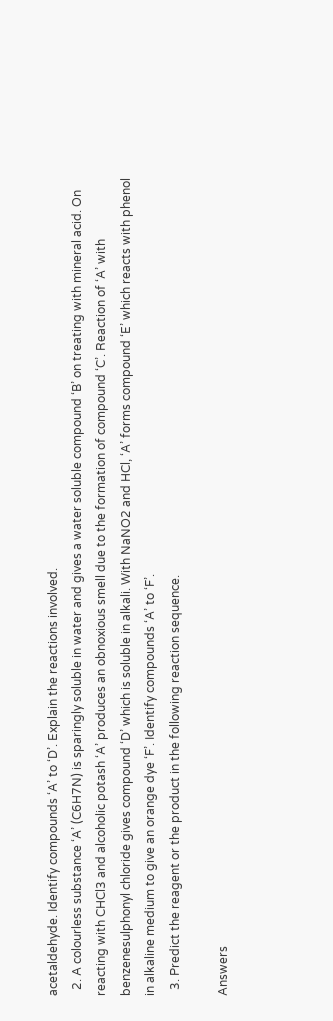acetaldehyde. Identify compounds ‘A’ to ‘D’. Explain the reactions involved.
  2. A colourless substance ‘A’ (C6H7N) is sparingly soluble in water and gives a water soluble compound ‘B’ on treating with mineral acid. On reacting with CHCl3 and alcoholic potash ‘A’ produces an obnoxious smell due to the formation of compound ‘C’. Reaction of ‘A’ with benzenesulphonyl chloride gives compound ‘D’ which is soluble in alkali. With NaNO2 and HCl, ‘A’ forms compound ‘E’ which reacts with phenol in alkaline medium to give an orange dye ‘F’. Identify compounds ‘A’ to ‘F’.
  3. Predict the reagent or the product in the following reaction sequence.

Answers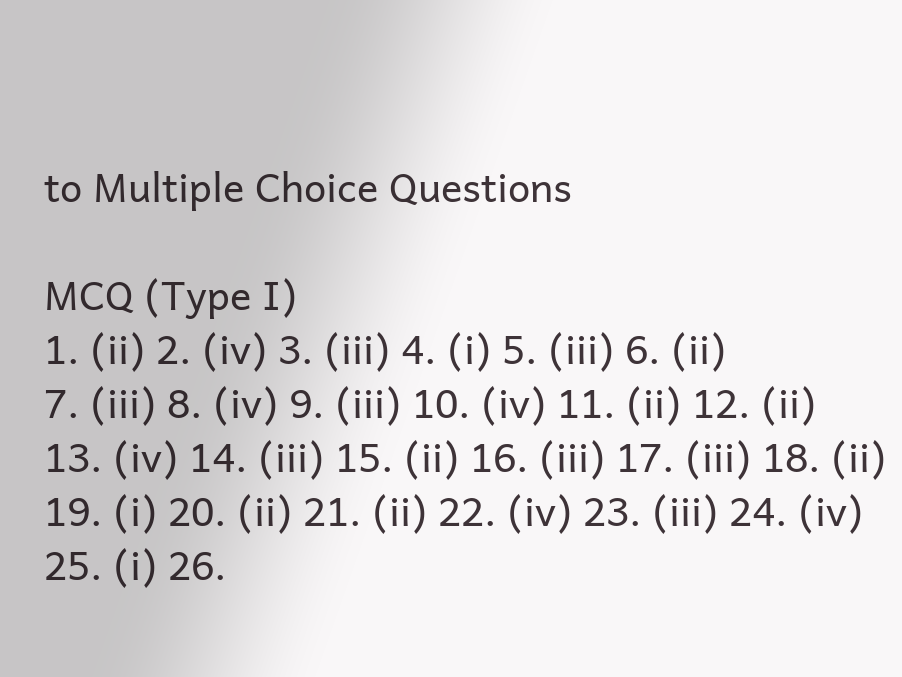to Multiple Choice Questions

MCQ (Type I)
1. (ii) 2. (iv) 3. (iii) 4. (i) 5. (iii) 6. (ii)
7. (iii) 8. (iv) 9. (iii) 10. (iv) 11. (ii) 12. (ii)
13. (iv) 14. (iii) 15. (ii) 16. (iii) 17. (iii) 18. (ii)
19. (i) 20. (ii) 21. (ii) 22. (iv) 23. (iii) 24. (iv)
25. (i) 26.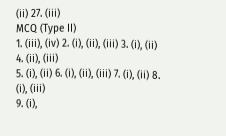(ii) 27. (iii)
MCQ (Type II)
1. (iii), (iv) 2. (i), (ii), (iii) 3. (i), (ii) 4. (ii), (iii)
5. (i), (ii) 6. (i), (ii), (iii) 7. (i), (ii) 8. (i), (iii)
9. (i),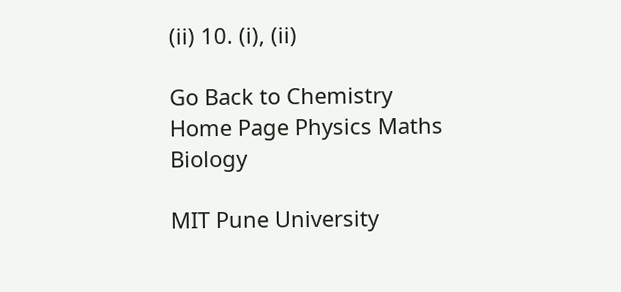(ii) 10. (i), (ii)

Go Back to Chemistry Home Page Physics Maths Biology

MIT Pune University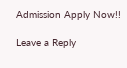Admission Apply Now!!

Leave a Reply